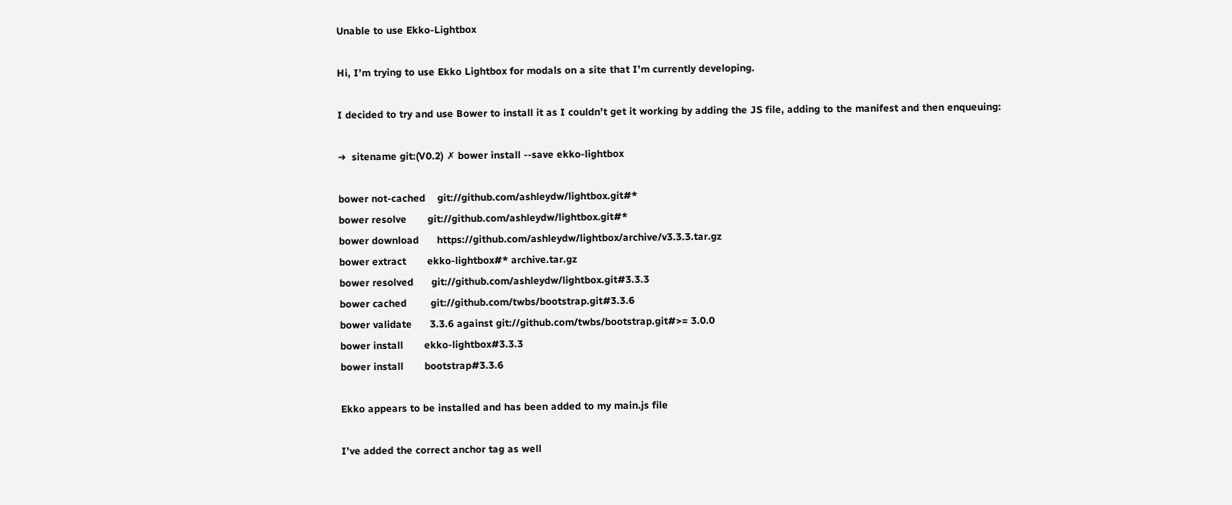Unable to use Ekko-Lightbox

Hi, I’m trying to use Ekko Lightbox for modals on a site that I’m currently developing.

I decided to try and use Bower to install it as I couldn’t get it working by adding the JS file, adding to the manifest and then enqueuing:

➜  sitename git:(V0.2) ✗ bower install --save ekko-lightbox

bower not-cached    git://github.com/ashleydw/lightbox.git#*
bower resolve       git://github.com/ashleydw/lightbox.git#*
bower download      https://github.com/ashleydw/lightbox/archive/v3.3.3.tar.gz
bower extract       ekko-lightbox#* archive.tar.gz
bower resolved      git://github.com/ashleydw/lightbox.git#3.3.3
bower cached        git://github.com/twbs/bootstrap.git#3.3.6
bower validate      3.3.6 against git://github.com/twbs/bootstrap.git#>= 3.0.0
bower install       ekko-lightbox#3.3.3
bower install       bootstrap#3.3.6

Ekko appears to be installed and has been added to my main.js file

I’ve added the correct anchor tag as well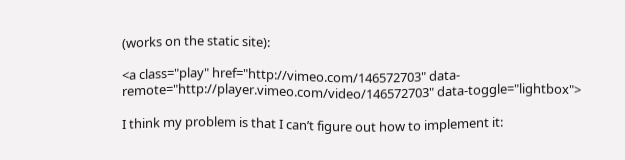(works on the static site):

<a class="play" href="http://vimeo.com/146572703" data-remote="http://player.vimeo.com/video/146572703" data-toggle="lightbox">

I think my problem is that I can’t figure out how to implement it: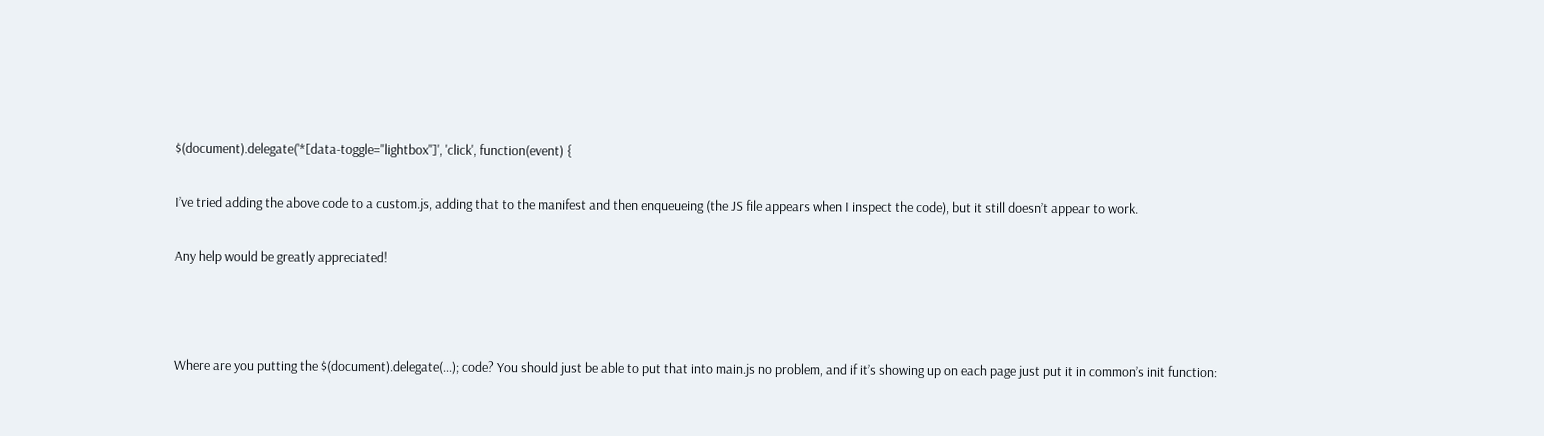$(document).delegate('*[data-toggle="lightbox"]', 'click', function(event) {

I’ve tried adding the above code to a custom.js, adding that to the manifest and then enqueueing (the JS file appears when I inspect the code), but it still doesn’t appear to work.

Any help would be greatly appreciated!



Where are you putting the $(document).delegate(...); code? You should just be able to put that into main.js no problem, and if it’s showing up on each page just put it in common’s init function: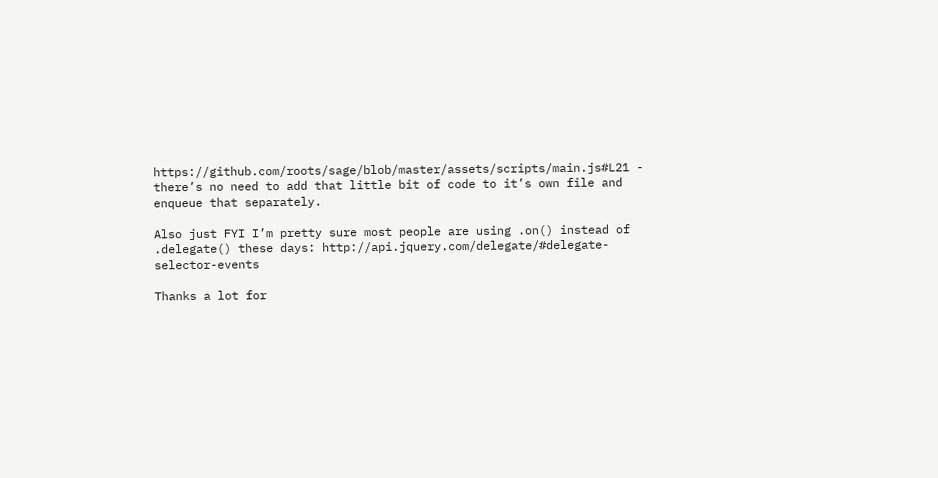https://github.com/roots/sage/blob/master/assets/scripts/main.js#L21 - there’s no need to add that little bit of code to it’s own file and enqueue that separately.

Also just FYI I’m pretty sure most people are using .on() instead of .delegate() these days: http://api.jquery.com/delegate/#delegate-selector-events

Thanks a lot for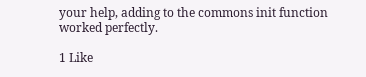your help, adding to the commons init function worked perfectly.

1 Like